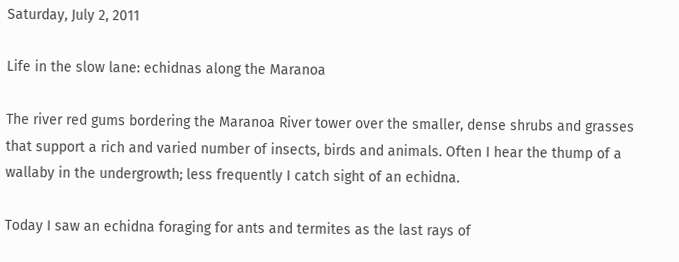Saturday, July 2, 2011

Life in the slow lane: echidnas along the Maranoa

The river red gums bordering the Maranoa River tower over the smaller, dense shrubs and grasses that support a rich and varied number of insects, birds and animals. Often I hear the thump of a wallaby in the undergrowth; less frequently I catch sight of an echidna.

Today I saw an echidna foraging for ants and termites as the last rays of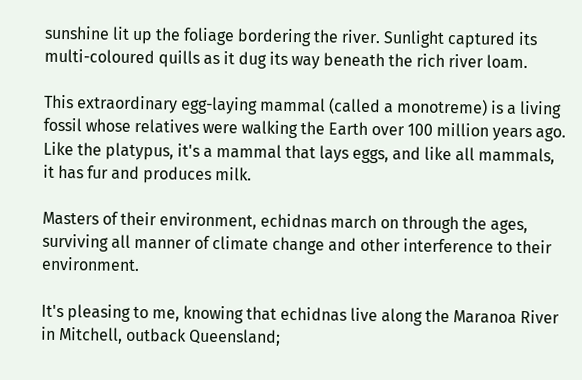sunshine lit up the foliage bordering the river. Sunlight captured its multi-coloured quills as it dug its way beneath the rich river loam.

This extraordinary egg-laying mammal (called a monotreme) is a living fossil whose relatives were walking the Earth over 100 million years ago. Like the platypus, it's a mammal that lays eggs, and like all mammals, it has fur and produces milk.

Masters of their environment, echidnas march on through the ages, surviving all manner of climate change and other interference to their environment.

It's pleasing to me, knowing that echidnas live along the Maranoa River in Mitchell, outback Queensland;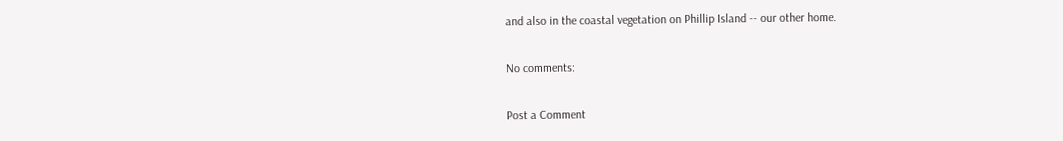and also in the coastal vegetation on Phillip Island -- our other home.

No comments:

Post a Comment